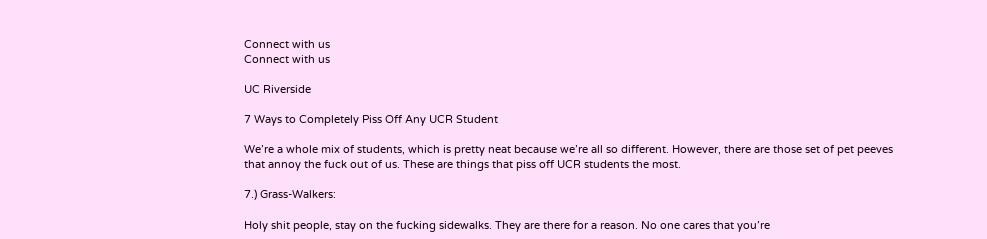Connect with us
Connect with us

UC Riverside

7 Ways to Completely Piss Off Any UCR Student

We’re a whole mix of students, which is pretty neat because we’re all so different. However, there are those set of pet peeves that annoy the fuck out of us. These are things that piss off UCR students the most.

7.) Grass-Walkers:

Holy shit people, stay on the fucking sidewalks. They are there for a reason. No one cares that you’re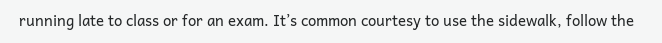running late to class or for an exam. It’s common courtesy to use the sidewalk, follow the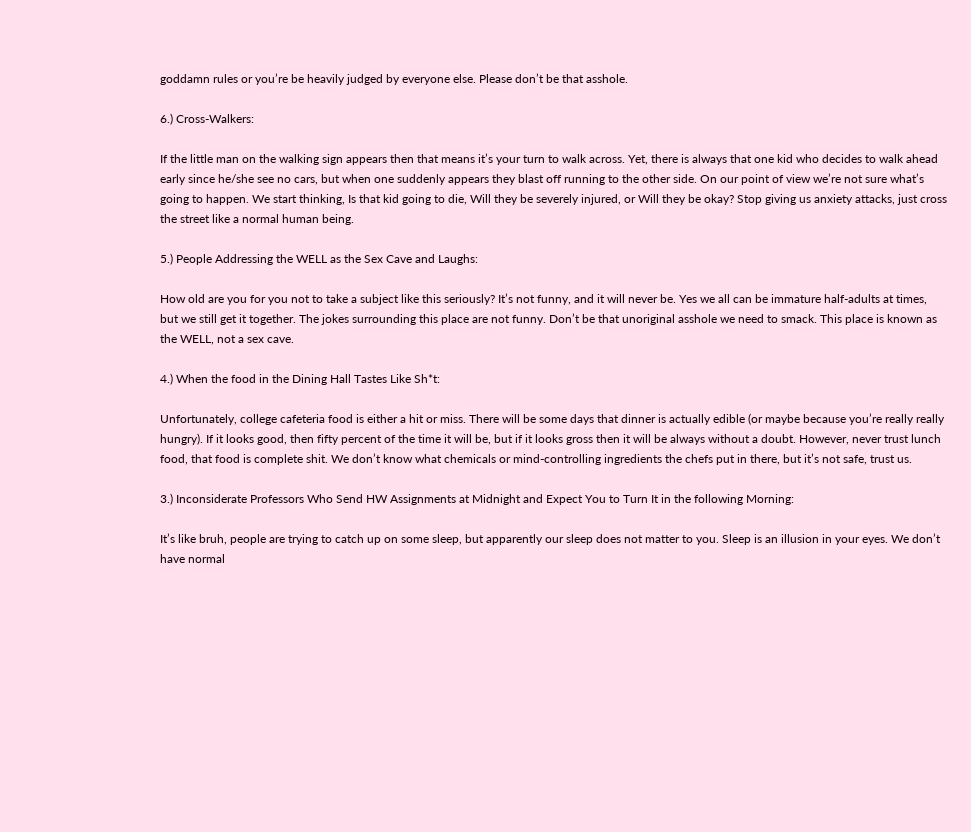goddamn rules or you’re be heavily judged by everyone else. Please don’t be that asshole.

6.) Cross-Walkers:

If the little man on the walking sign appears then that means it’s your turn to walk across. Yet, there is always that one kid who decides to walk ahead early since he/she see no cars, but when one suddenly appears they blast off running to the other side. On our point of view we’re not sure what’s going to happen. We start thinking, Is that kid going to die, Will they be severely injured, or Will they be okay? Stop giving us anxiety attacks, just cross the street like a normal human being.

5.) People Addressing the WELL as the Sex Cave and Laughs:

How old are you for you not to take a subject like this seriously? It’s not funny, and it will never be. Yes we all can be immature half-adults at times, but we still get it together. The jokes surrounding this place are not funny. Don’t be that unoriginal asshole we need to smack. This place is known as the WELL, not a sex cave.

4.) When the food in the Dining Hall Tastes Like Sh*t:

Unfortunately, college cafeteria food is either a hit or miss. There will be some days that dinner is actually edible (or maybe because you’re really really hungry). If it looks good, then fifty percent of the time it will be, but if it looks gross then it will be always without a doubt. However, never trust lunch food, that food is complete shit. We don’t know what chemicals or mind-controlling ingredients the chefs put in there, but it’s not safe, trust us.

3.) Inconsiderate Professors Who Send HW Assignments at Midnight and Expect You to Turn It in the following Morning:

It’s like bruh, people are trying to catch up on some sleep, but apparently our sleep does not matter to you. Sleep is an illusion in your eyes. We don’t have normal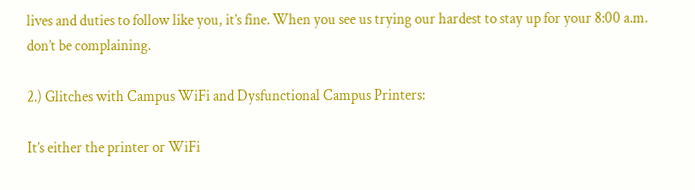lives and duties to follow like you, it’s fine. When you see us trying our hardest to stay up for your 8:00 a.m. don’t be complaining.

2.) Glitches with Campus WiFi and Dysfunctional Campus Printers:

It’s either the printer or WiFi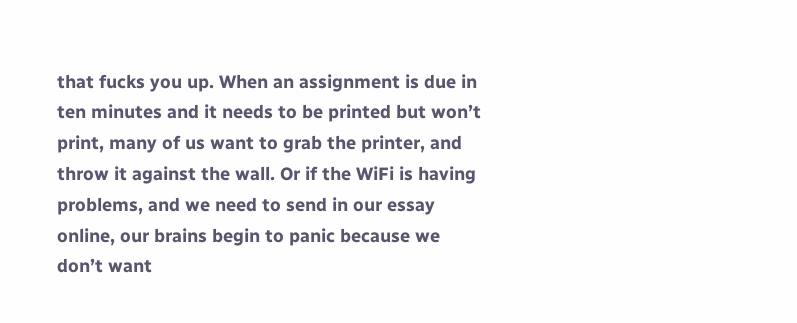that fucks you up. When an assignment is due in ten minutes and it needs to be printed but won’t print, many of us want to grab the printer, and throw it against the wall. Or if the WiFi is having problems, and we need to send in our essay online, our brains begin to panic because we don’t want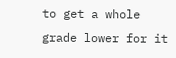to get a whole grade lower for it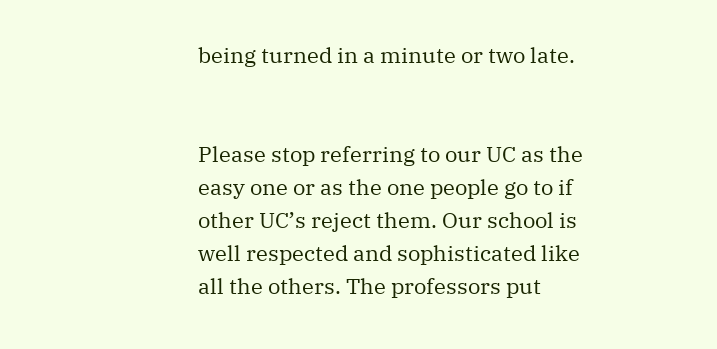being turned in a minute or two late.


Please stop referring to our UC as the easy one or as the one people go to if other UC’s reject them. Our school is well respected and sophisticated like all the others. The professors put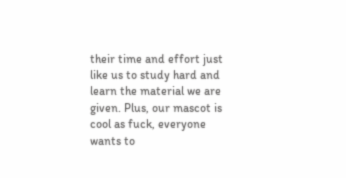their time and effort just like us to study hard and learn the material we are given. Plus, our mascot is cool as fuck, everyone wants to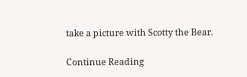take a picture with Scotty the Bear.

Continue Reading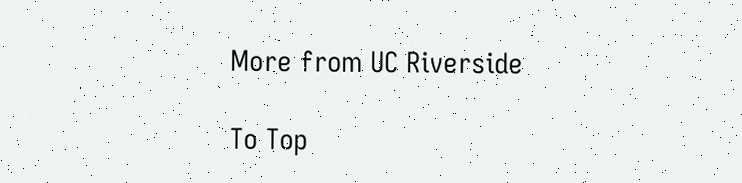More from UC Riverside

To Top